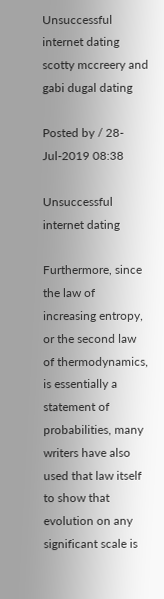Unsuccessful internet dating scotty mccreery and gabi dugal dating

Posted by / 28-Jul-2019 08:38

Unsuccessful internet dating

Furthermore, since the law of increasing entropy, or the second law of thermodynamics, is essentially a statement of probabilities, many writers have also used that law itself to show that evolution on any significant scale is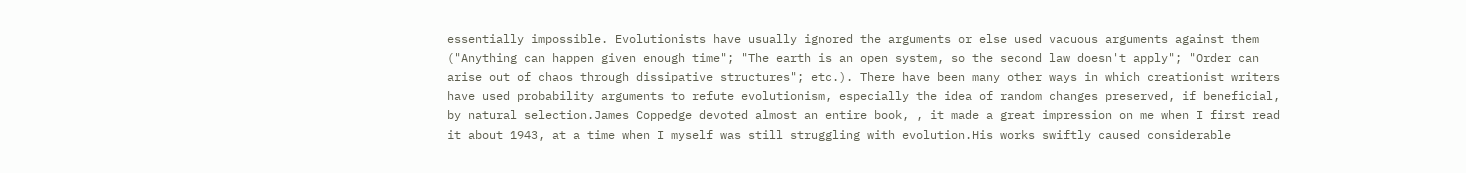essentially impossible. Evolutionists have usually ignored the arguments or else used vacuous arguments against them ("Anything can happen given enough time"; "The earth is an open system, so the second law doesn't apply"; "Order can arise out of chaos through dissipative structures"; etc.). There have been many other ways in which creationist writers have used probability arguments to refute evolutionism, especially the idea of random changes preserved, if beneficial, by natural selection.James Coppedge devoted almost an entire book, , it made a great impression on me when I first read it about 1943, at a time when I myself was still struggling with evolution.His works swiftly caused considerable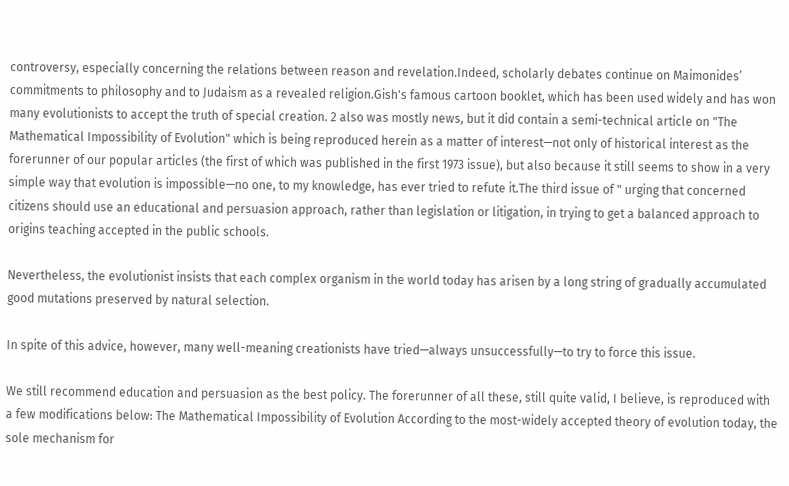controversy, especially concerning the relations between reason and revelation.Indeed, scholarly debates continue on Maimonides’ commitments to philosophy and to Judaism as a revealed religion.Gish's famous cartoon booklet, which has been used widely and has won many evolutionists to accept the truth of special creation. 2 also was mostly news, but it did contain a semi-technical article on "The Mathematical Impossibility of Evolution" which is being reproduced herein as a matter of interest—not only of historical interest as the forerunner of our popular articles (the first of which was published in the first 1973 issue), but also because it still seems to show in a very simple way that evolution is impossible—no one, to my knowledge, has ever tried to refute it.The third issue of " urging that concerned citizens should use an educational and persuasion approach, rather than legislation or litigation, in trying to get a balanced approach to origins teaching accepted in the public schools.

Nevertheless, the evolutionist insists that each complex organism in the world today has arisen by a long string of gradually accumulated good mutations preserved by natural selection.

In spite of this advice, however, many well-meaning creationists have tried—always unsuccessfully—to try to force this issue.

We still recommend education and persuasion as the best policy. The forerunner of all these, still quite valid, I believe, is reproduced with a few modifications below: The Mathematical Impossibility of Evolution According to the most-widely accepted theory of evolution today, the sole mechanism for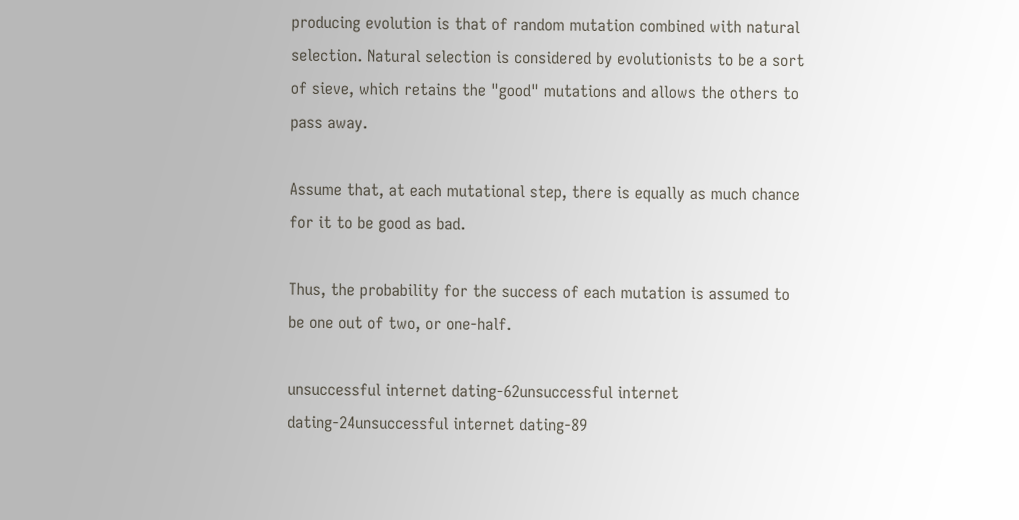producing evolution is that of random mutation combined with natural selection. Natural selection is considered by evolutionists to be a sort of sieve, which retains the "good" mutations and allows the others to pass away.

Assume that, at each mutational step, there is equally as much chance for it to be good as bad.

Thus, the probability for the success of each mutation is assumed to be one out of two, or one-half.

unsuccessful internet dating-62unsuccessful internet dating-24unsuccessful internet dating-89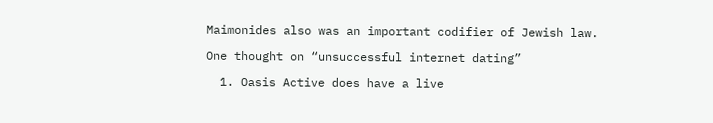Maimonides also was an important codifier of Jewish law.

One thought on “unsuccessful internet dating”

  1. Oasis Active does have a live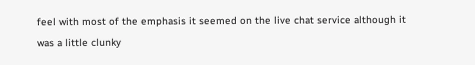feel with most of the emphasis it seemed on the live chat service although it was a little clunky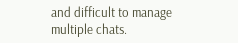and difficult to manage multiple chats.